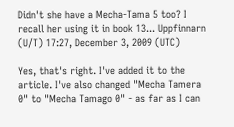Didn't she have a Mecha-Tama 5 too? I recall her using it in book 13... Uppfinnarn (U/T) 17:27, December 3, 2009 (UTC)

Yes, that's right. I've added it to the article. I've also changed "Mecha Tamera 0" to "Mecha Tamago 0" - as far as I can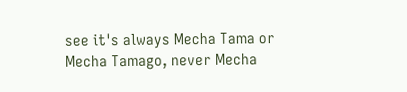see it's always Mecha Tama or Mecha Tamago, never Mecha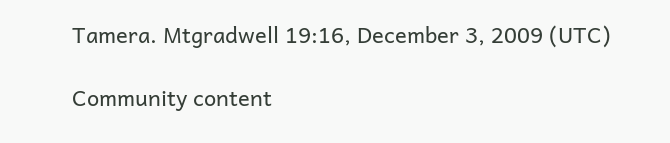Tamera. Mtgradwell 19:16, December 3, 2009 (UTC)

Community content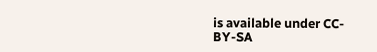is available under CC-BY-SA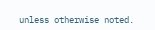unless otherwise noted.